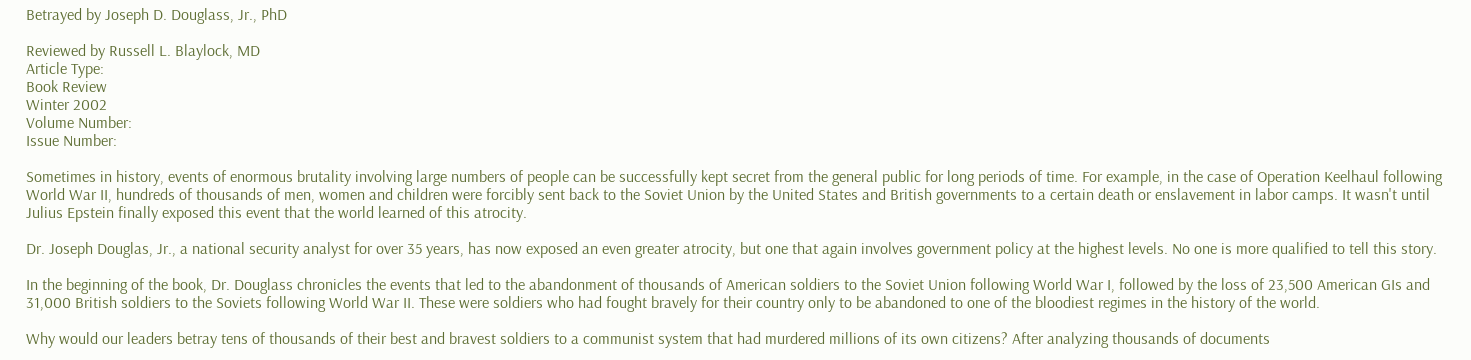Betrayed by Joseph D. Douglass, Jr., PhD

Reviewed by Russell L. Blaylock, MD
Article Type:
Book Review
Winter 2002
Volume Number:
Issue Number:

Sometimes in history, events of enormous brutality involving large numbers of people can be successfully kept secret from the general public for long periods of time. For example, in the case of Operation Keelhaul following World War II, hundreds of thousands of men, women and children were forcibly sent back to the Soviet Union by the United States and British governments to a certain death or enslavement in labor camps. It wasn't until Julius Epstein finally exposed this event that the world learned of this atrocity.

Dr. Joseph Douglas, Jr., a national security analyst for over 35 years, has now exposed an even greater atrocity, but one that again involves government policy at the highest levels. No one is more qualified to tell this story.

In the beginning of the book, Dr. Douglass chronicles the events that led to the abandonment of thousands of American soldiers to the Soviet Union following World War I, followed by the loss of 23,500 American GIs and 31,000 British soldiers to the Soviets following World War II. These were soldiers who had fought bravely for their country only to be abandoned to one of the bloodiest regimes in the history of the world.

Why would our leaders betray tens of thousands of their best and bravest soldiers to a communist system that had murdered millions of its own citizens? After analyzing thousands of documents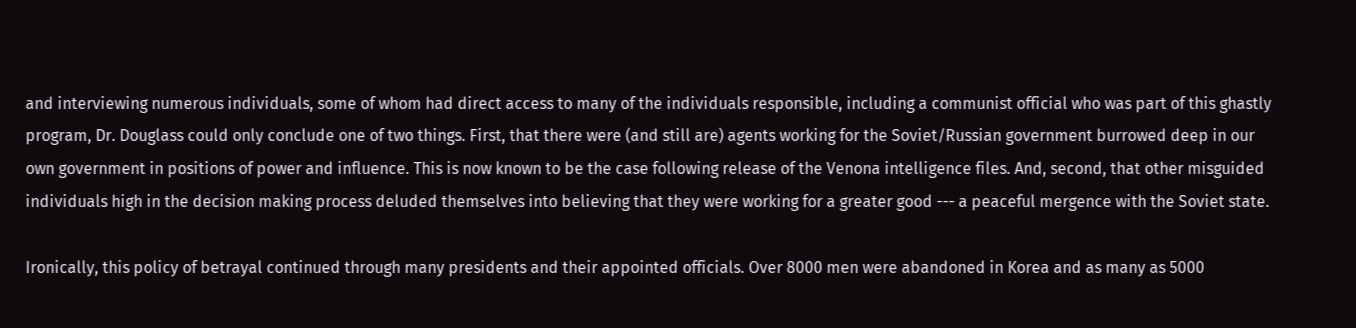and interviewing numerous individuals, some of whom had direct access to many of the individuals responsible, including a communist official who was part of this ghastly program, Dr. Douglass could only conclude one of two things. First, that there were (and still are) agents working for the Soviet/Russian government burrowed deep in our own government in positions of power and influence. This is now known to be the case following release of the Venona intelligence files. And, second, that other misguided individuals high in the decision making process deluded themselves into believing that they were working for a greater good --- a peaceful mergence with the Soviet state.

Ironically, this policy of betrayal continued through many presidents and their appointed officials. Over 8000 men were abandoned in Korea and as many as 5000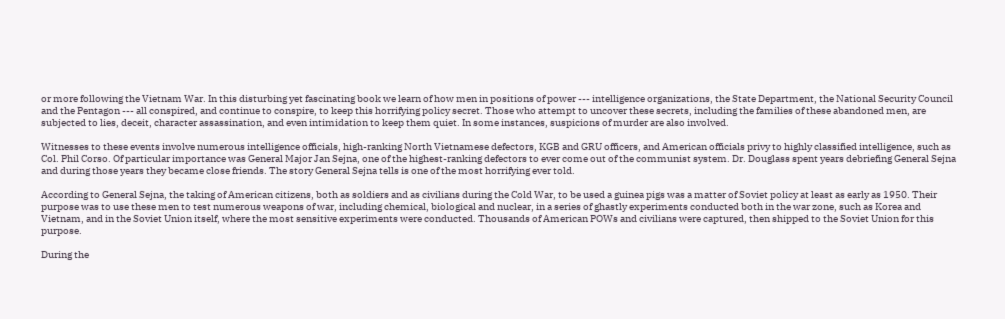or more following the Vietnam War. In this disturbing yet fascinating book we learn of how men in positions of power --- intelligence organizations, the State Department, the National Security Council and the Pentagon --- all conspired, and continue to conspire, to keep this horrifying policy secret. Those who attempt to uncover these secrets, including the families of these abandoned men, are subjected to lies, deceit, character assassination, and even intimidation to keep them quiet. In some instances, suspicions of murder are also involved.

Witnesses to these events involve numerous intelligence officials, high-ranking North Vietnamese defectors, KGB and GRU officers, and American officials privy to highly classified intelligence, such as Col. Phil Corso. Of particular importance was General Major Jan Sejna, one of the highest-ranking defectors to ever come out of the communist system. Dr. Douglass spent years debriefing General Sejna and during those years they became close friends. The story General Sejna tells is one of the most horrifying ever told.

According to General Sejna, the taking of American citizens, both as soldiers and as civilians during the Cold War, to be used a guinea pigs was a matter of Soviet policy at least as early as 1950. Their purpose was to use these men to test numerous weapons of war, including chemical, biological and nuclear, in a series of ghastly experiments conducted both in the war zone, such as Korea and Vietnam, and in the Soviet Union itself, where the most sensitive experiments were conducted. Thousands of American POWs and civilians were captured, then shipped to the Soviet Union for this purpose.

During the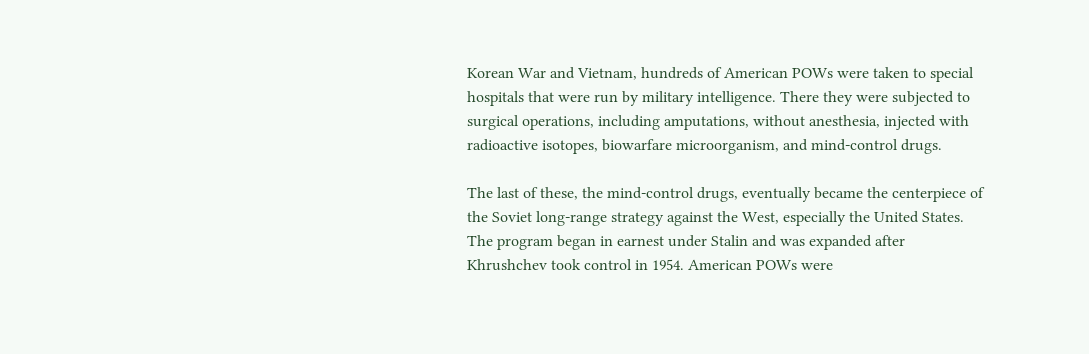Korean War and Vietnam, hundreds of American POWs were taken to special hospitals that were run by military intelligence. There they were subjected to surgical operations, including amputations, without anesthesia, injected with radioactive isotopes, biowarfare microorganism, and mind-control drugs.

The last of these, the mind-control drugs, eventually became the centerpiece of the Soviet long-range strategy against the West, especially the United States. The program began in earnest under Stalin and was expanded after Khrushchev took control in 1954. American POWs were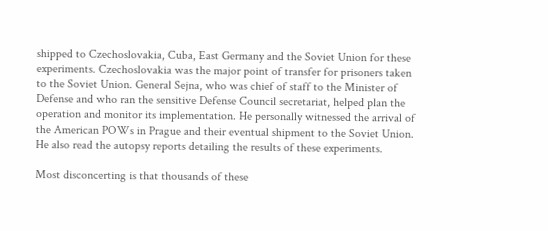shipped to Czechoslovakia, Cuba, East Germany and the Soviet Union for these experiments. Czechoslovakia was the major point of transfer for prisoners taken to the Soviet Union. General Sejna, who was chief of staff to the Minister of Defense and who ran the sensitive Defense Council secretariat, helped plan the operation and monitor its implementation. He personally witnessed the arrival of the American POWs in Prague and their eventual shipment to the Soviet Union. He also read the autopsy reports detailing the results of these experiments.

Most disconcerting is that thousands of these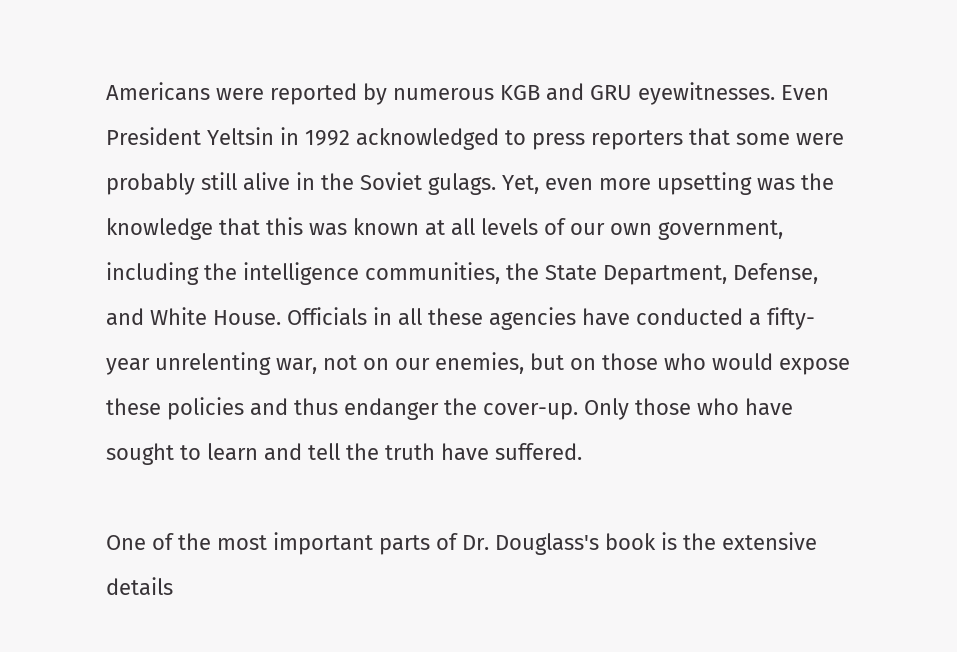Americans were reported by numerous KGB and GRU eyewitnesses. Even President Yeltsin in 1992 acknowledged to press reporters that some were probably still alive in the Soviet gulags. Yet, even more upsetting was the knowledge that this was known at all levels of our own government, including the intelligence communities, the State Department, Defense, and White House. Officials in all these agencies have conducted a fifty-year unrelenting war, not on our enemies, but on those who would expose these policies and thus endanger the cover-up. Only those who have sought to learn and tell the truth have suffered.

One of the most important parts of Dr. Douglass's book is the extensive details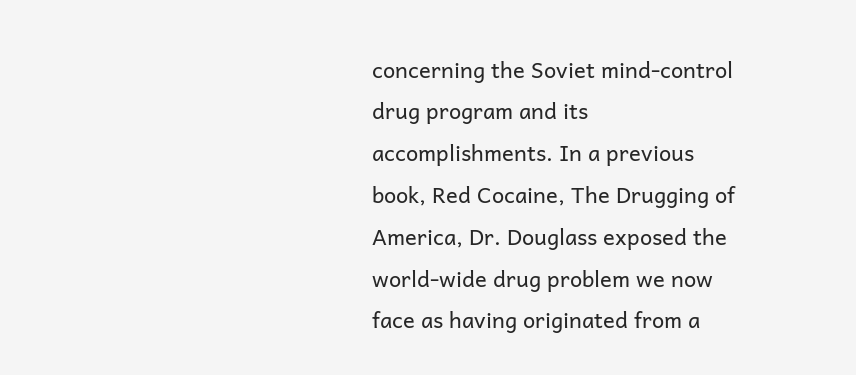concerning the Soviet mind-control drug program and its accomplishments. In a previous book, Red Cocaine, The Drugging of America, Dr. Douglass exposed the world-wide drug problem we now face as having originated from a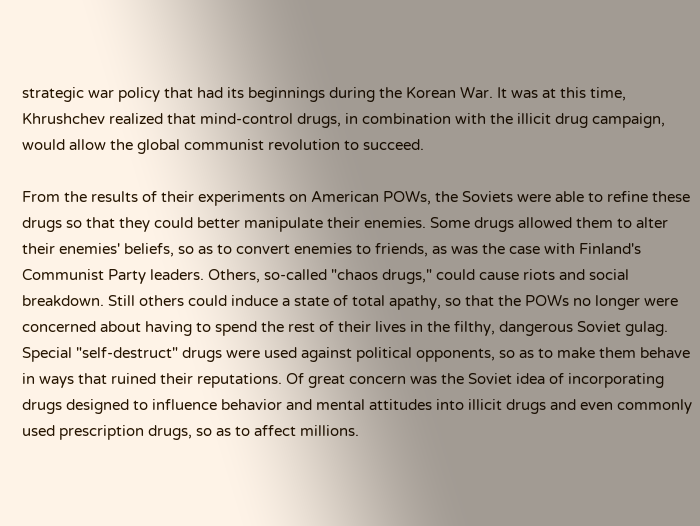strategic war policy that had its beginnings during the Korean War. It was at this time, Khrushchev realized that mind-control drugs, in combination with the illicit drug campaign, would allow the global communist revolution to succeed.

From the results of their experiments on American POWs, the Soviets were able to refine these drugs so that they could better manipulate their enemies. Some drugs allowed them to alter their enemies' beliefs, so as to convert enemies to friends, as was the case with Finland's Communist Party leaders. Others, so-called "chaos drugs," could cause riots and social breakdown. Still others could induce a state of total apathy, so that the POWs no longer were concerned about having to spend the rest of their lives in the filthy, dangerous Soviet gulag. Special "self-destruct" drugs were used against political opponents, so as to make them behave in ways that ruined their reputations. Of great concern was the Soviet idea of incorporating drugs designed to influence behavior and mental attitudes into illicit drugs and even commonly used prescription drugs, so as to affect millions.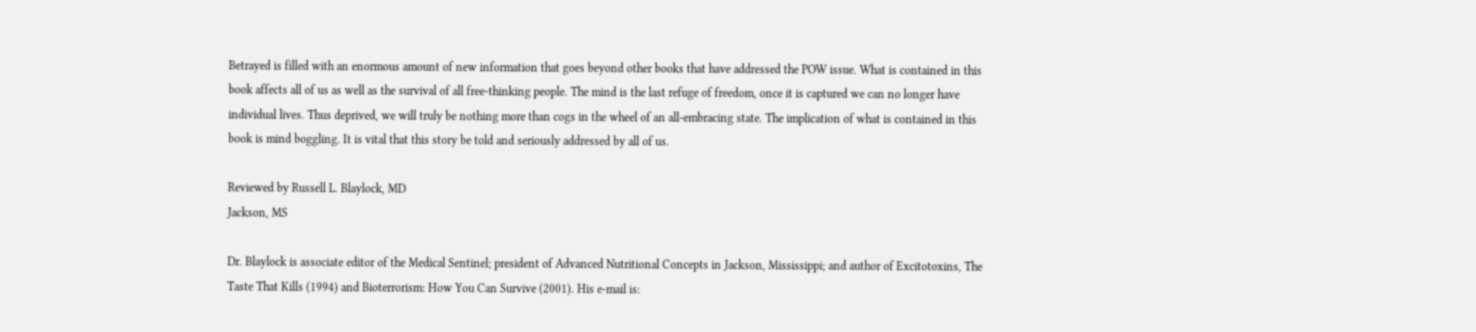Betrayed is filled with an enormous amount of new information that goes beyond other books that have addressed the POW issue. What is contained in this book affects all of us as well as the survival of all free-thinking people. The mind is the last refuge of freedom, once it is captured we can no longer have individual lives. Thus deprived, we will truly be nothing more than cogs in the wheel of an all-embracing state. The implication of what is contained in this book is mind boggling. It is vital that this story be told and seriously addressed by all of us.

Reviewed by Russell L. Blaylock, MD
Jackson, MS

Dr. Blaylock is associate editor of the Medical Sentinel; president of Advanced Nutritional Concepts in Jackson, Mississippi; and author of Excitotoxins, The Taste That Kills (1994) and Bioterrorism: How You Can Survive (2001). His e-mail is: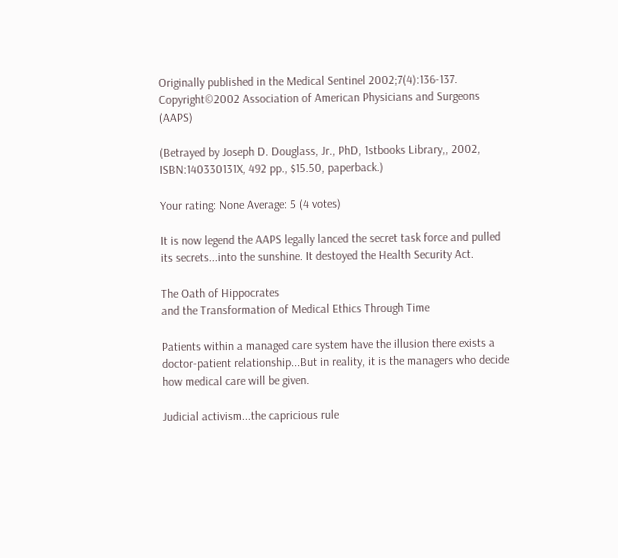Originally published in the Medical Sentinel 2002;7(4):136-137. Copyright©2002 Association of American Physicians and Surgeons (AAPS)

(Betrayed by Joseph D. Douglass, Jr., PhD, 1stbooks Library,, 2002, ISBN:140330131X, 492 pp., $15.50, paperback.)

Your rating: None Average: 5 (4 votes)

It is now legend the AAPS legally lanced the secret task force and pulled its secrets...into the sunshine. It destoyed the Health Security Act.

The Oath of Hippocrates
and the Transformation of Medical Ethics Through Time

Patients within a managed care system have the illusion there exists a doctor-patient relationship...But in reality, it is the managers who decide how medical care will be given.

Judicial activism...the capricious rule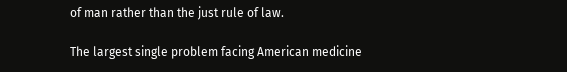of man rather than the just rule of law.

The largest single problem facing American medicine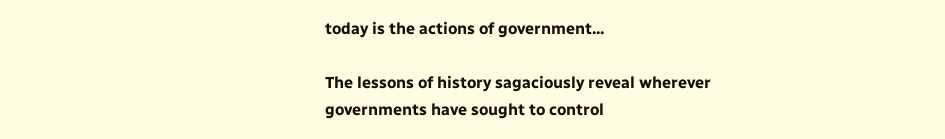today is the actions of government...

The lessons of history sagaciously reveal wherever governments have sought to control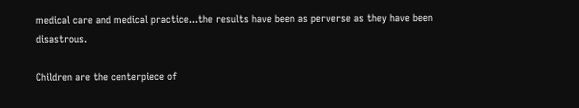medical care and medical practice...the results have been as perverse as they have been disastrous.

Children are the centerpiece of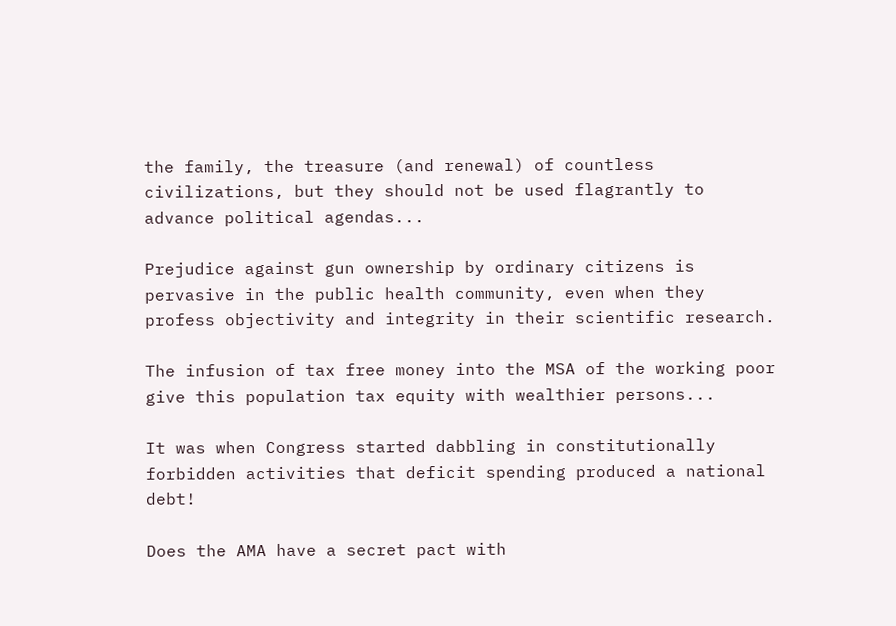the family, the treasure (and renewal) of countless civilizations, but they should not be used flagrantly to advance political agendas...

Prejudice against gun ownership by ordinary citizens is pervasive in the public health community, even when they profess objectivity and integrity in their scientific research.

The infusion of tax free money into the MSA of the working poor give this population tax equity with wealthier persons...

It was when Congress started dabbling in constitutionally forbidden activities that deficit spending produced a national debt!

Does the AMA have a secret pact with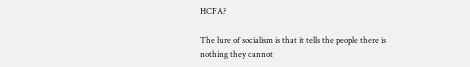HCFA?

The lure of socialism is that it tells the people there is nothing they cannot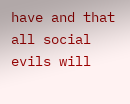have and that all social evils will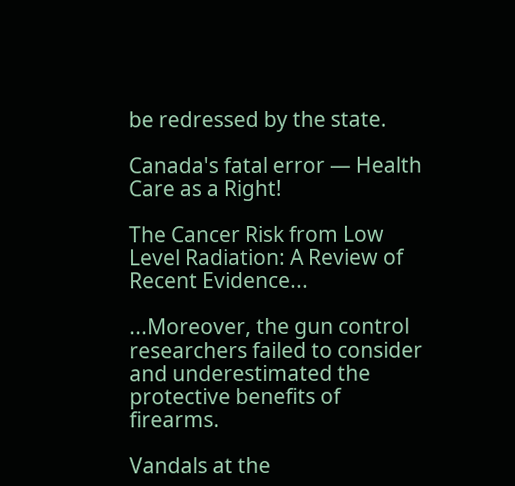be redressed by the state.

Canada's fatal error — Health Care as a Right!

The Cancer Risk from Low Level Radiation: A Review of Recent Evidence...

...Moreover, the gun control researchers failed to consider and underestimated the protective benefits of firearms.

Vandals at the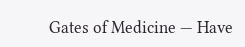Gates of Medicine — Have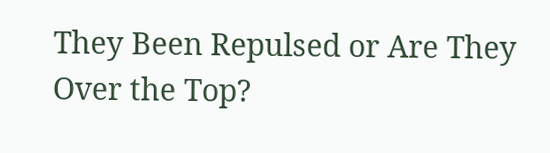They Been Repulsed or Are They Over the Top?